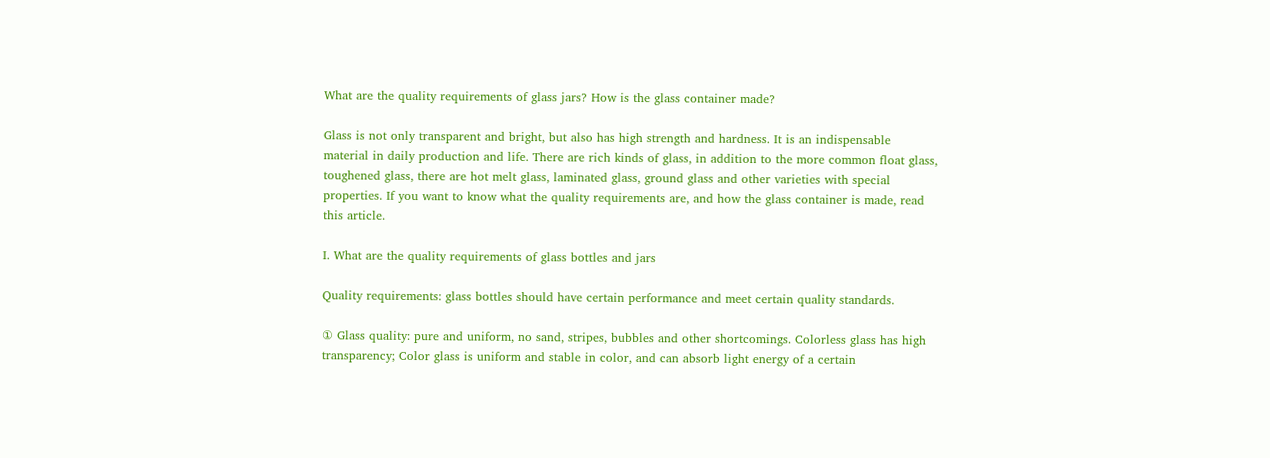What are the quality requirements of glass jars? How is the glass container made?

Glass is not only transparent and bright, but also has high strength and hardness. It is an indispensable material in daily production and life. There are rich kinds of glass, in addition to the more common float glass, toughened glass, there are hot melt glass, laminated glass, ground glass and other varieties with special properties. If you want to know what the quality requirements are, and how the glass container is made, read this article.

Ⅰ. What are the quality requirements of glass bottles and jars

Quality requirements: glass bottles should have certain performance and meet certain quality standards.

① Glass quality: pure and uniform, no sand, stripes, bubbles and other shortcomings. Colorless glass has high transparency; Color glass is uniform and stable in color, and can absorb light energy of a certain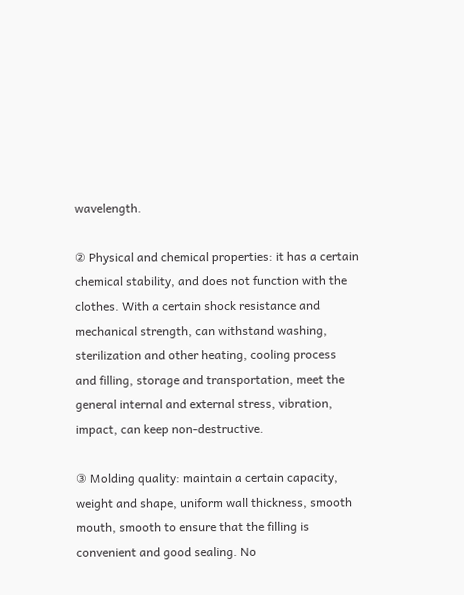wavelength.

② Physical and chemical properties: it has a certain chemical stability, and does not function with the clothes. With a certain shock resistance and mechanical strength, can withstand washing, sterilization and other heating, cooling process and filling, storage and transportation, meet the general internal and external stress, vibration, impact, can keep non-destructive.

③ Molding quality: maintain a certain capacity, weight and shape, uniform wall thickness, smooth mouth, smooth to ensure that the filling is convenient and good sealing. No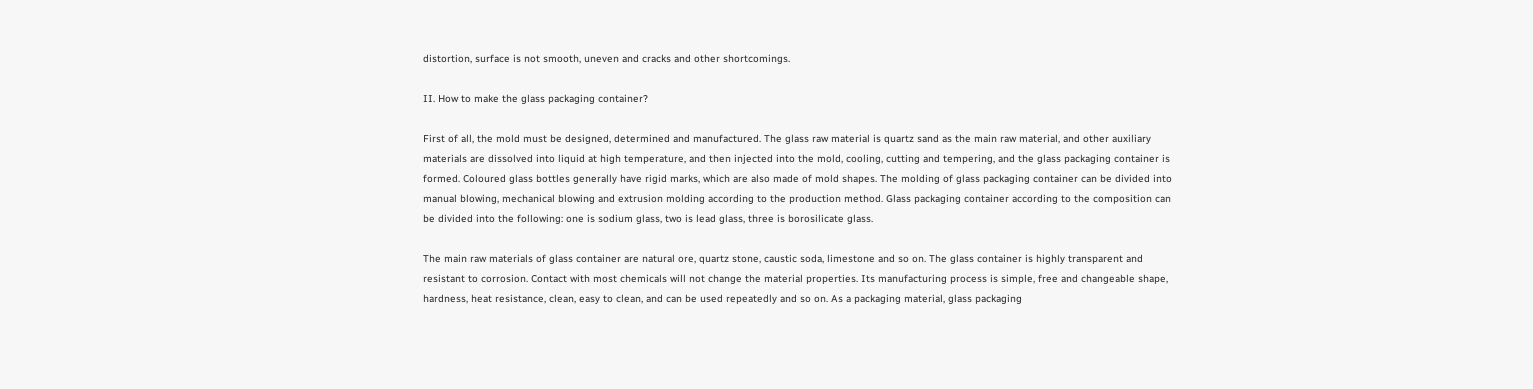distortion, surface is not smooth, uneven and cracks and other shortcomings.

II. How to make the glass packaging container?

First of all, the mold must be designed, determined and manufactured. The glass raw material is quartz sand as the main raw material, and other auxiliary materials are dissolved into liquid at high temperature, and then injected into the mold, cooling, cutting and tempering, and the glass packaging container is formed. Coloured glass bottles generally have rigid marks, which are also made of mold shapes. The molding of glass packaging container can be divided into manual blowing, mechanical blowing and extrusion molding according to the production method. Glass packaging container according to the composition can be divided into the following: one is sodium glass, two is lead glass, three is borosilicate glass.

The main raw materials of glass container are natural ore, quartz stone, caustic soda, limestone and so on. The glass container is highly transparent and resistant to corrosion. Contact with most chemicals will not change the material properties. Its manufacturing process is simple, free and changeable shape, hardness, heat resistance, clean, easy to clean, and can be used repeatedly and so on. As a packaging material, glass packaging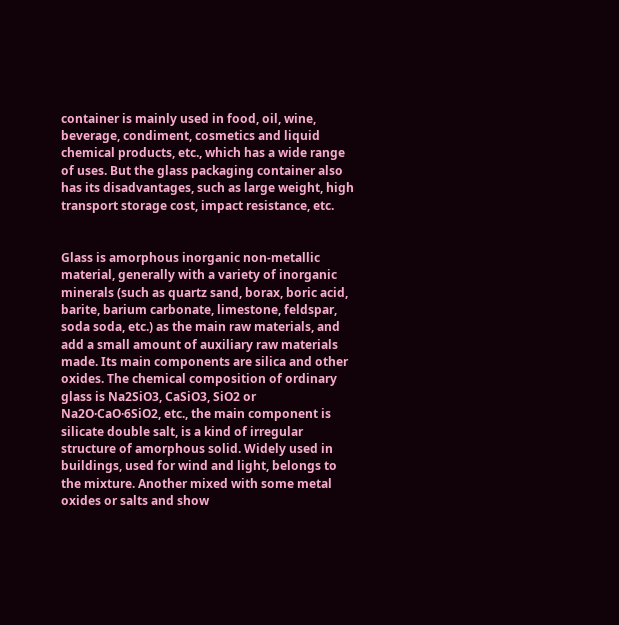container is mainly used in food, oil, wine, beverage, condiment, cosmetics and liquid chemical products, etc., which has a wide range of uses. But the glass packaging container also has its disadvantages, such as large weight, high transport storage cost, impact resistance, etc.


Glass is amorphous inorganic non-metallic material, generally with a variety of inorganic minerals (such as quartz sand, borax, boric acid, barite, barium carbonate, limestone, feldspar, soda soda, etc.) as the main raw materials, and add a small amount of auxiliary raw materials made. Its main components are silica and other oxides. The chemical composition of ordinary glass is Na2SiO3, CaSiO3, SiO2 or Na2O·CaO·6SiO2, etc., the main component is silicate double salt, is a kind of irregular structure of amorphous solid. Widely used in buildings, used for wind and light, belongs to the mixture. Another mixed with some metal oxides or salts and show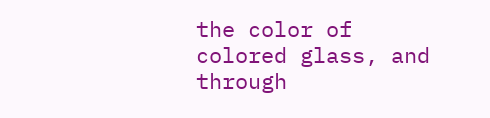the color of colored glass, and through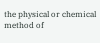the physical or chemical method of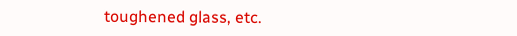toughened glass, etc.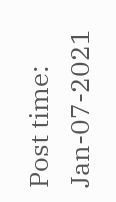Post time: Jan-07-2021